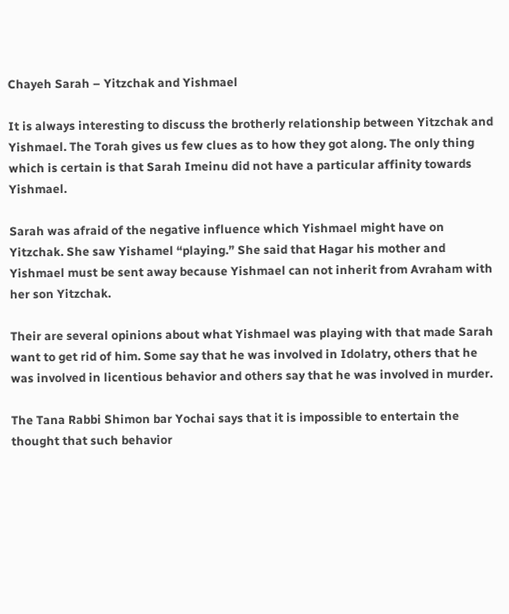Chayeh Sarah – Yitzchak and Yishmael

It is always interesting to discuss the brotherly relationship between Yitzchak and Yishmael. The Torah gives us few clues as to how they got along. The only thing which is certain is that Sarah Imeinu did not have a particular affinity towards Yishmael.

Sarah was afraid of the negative influence which Yishmael might have on Yitzchak. She saw Yishamel “playing.” She said that Hagar his mother and Yishmael must be sent away because Yishmael can not inherit from Avraham with her son Yitzchak.

Their are several opinions about what Yishmael was playing with that made Sarah want to get rid of him. Some say that he was involved in Idolatry, others that he was involved in licentious behavior and others say that he was involved in murder.

The Tana Rabbi Shimon bar Yochai says that it is impossible to entertain the thought that such behavior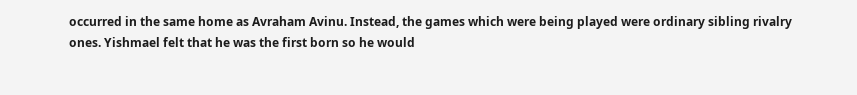occurred in the same home as Avraham Avinu. Instead, the games which were being played were ordinary sibling rivalry ones. Yishmael felt that he was the first born so he would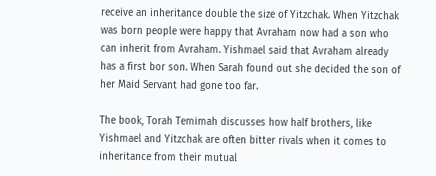receive an inheritance double the size of Yitzchak. When Yitzchak was born people were happy that Avraham now had a son who can inherit from Avraham. Yishmael said that Avraham already has a first bor son. When Sarah found out she decided the son of her Maid Servant had gone too far.

The book, Torah Temimah discusses how half brothers, like Yishmael and Yitzchak are often bitter rivals when it comes to inheritance from their mutual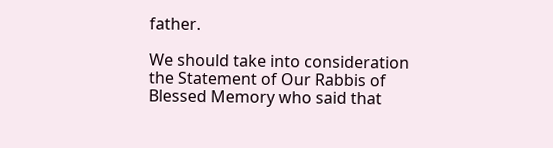father.

We should take into consideration the Statement of Our Rabbis of Blessed Memory who said that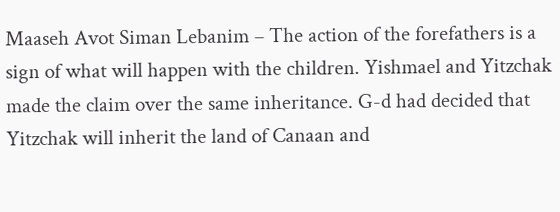Maaseh Avot Siman Lebanim – The action of the forefathers is a sign of what will happen with the children. Yishmael and Yitzchak made the claim over the same inheritance. G-d had decided that Yitzchak will inherit the land of Canaan and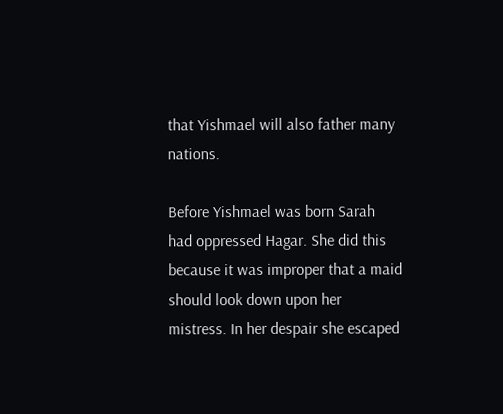that Yishmael will also father many nations.

Before Yishmael was born Sarah had oppressed Hagar. She did this because it was improper that a maid should look down upon her mistress. In her despair she escaped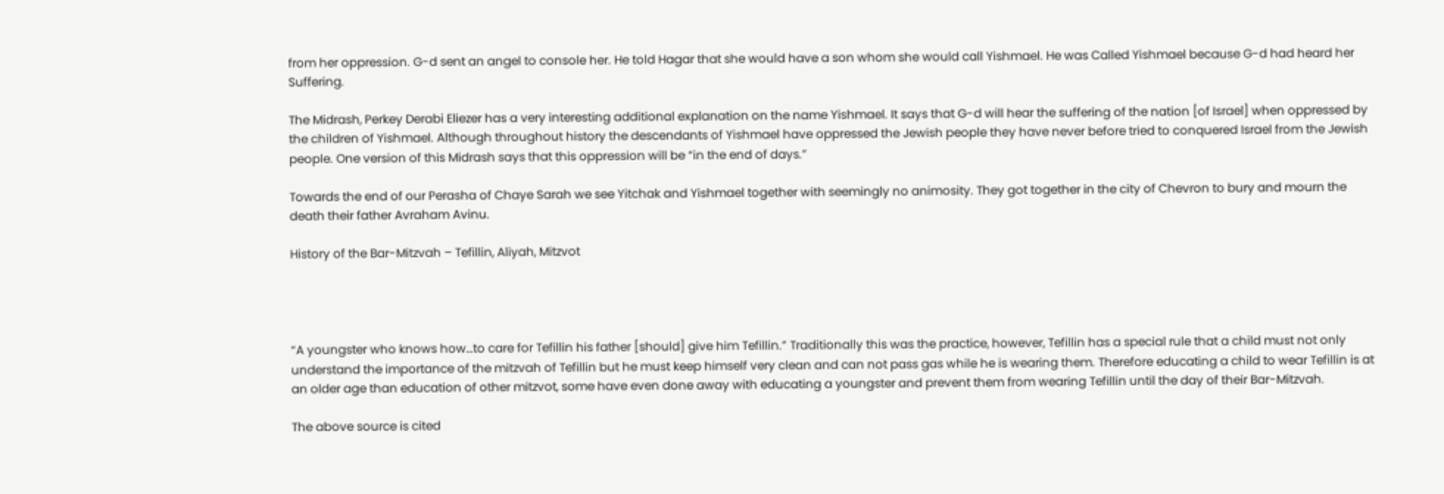from her oppression. G-d sent an angel to console her. He told Hagar that she would have a son whom she would call Yishmael. He was Called Yishmael because G-d had heard her Suffering.

The Midrash, Perkey Derabi Eliezer has a very interesting additional explanation on the name Yishmael. It says that G-d will hear the suffering of the nation [of Israel] when oppressed by the children of Yishmael. Although throughout history the descendants of Yishmael have oppressed the Jewish people they have never before tried to conquered Israel from the Jewish people. One version of this Midrash says that this oppression will be “in the end of days.”

Towards the end of our Perasha of Chaye Sarah we see Yitchak and Yishmael together with seemingly no animosity. They got together in the city of Chevron to bury and mourn the death their father Avraham Avinu.

History of the Bar-Mitzvah – Tefillin, Aliyah, Mitzvot




“A youngster who knows how…to care for Tefillin his father [should] give him Tefillin.” Traditionally this was the practice, however, Tefillin has a special rule that a child must not only understand the importance of the mitzvah of Tefillin but he must keep himself very clean and can not pass gas while he is wearing them. Therefore educating a child to wear Tefillin is at an older age than education of other mitzvot, some have even done away with educating a youngster and prevent them from wearing Tefillin until the day of their Bar-Mitzvah.

The above source is cited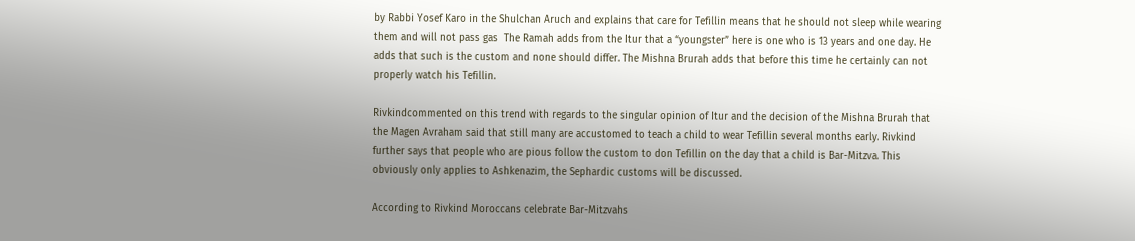by Rabbi Yosef Karo in the Shulchan Aruch and explains that care for Tefillin means that he should not sleep while wearing them and will not pass gas  The Ramah adds from the Itur that a “youngster” here is one who is 13 years and one day. He adds that such is the custom and none should differ. The Mishna Brurah adds that before this time he certainly can not properly watch his Tefillin.

Rivkindcommented on this trend with regards to the singular opinion of Itur and the decision of the Mishna Brurah that the Magen Avraham said that still many are accustomed to teach a child to wear Tefillin several months early. Rivkind further says that people who are pious follow the custom to don Tefillin on the day that a child is Bar-Mitzva. This obviously only applies to Ashkenazim, the Sephardic customs will be discussed.

According to Rivkind Moroccans celebrate Bar-Mitzvahs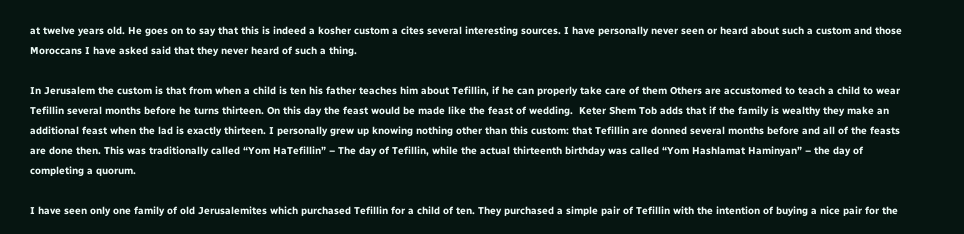at twelve years old. He goes on to say that this is indeed a kosher custom a cites several interesting sources. I have personally never seen or heard about such a custom and those Moroccans I have asked said that they never heard of such a thing.

In Jerusalem the custom is that from when a child is ten his father teaches him about Tefillin, if he can properly take care of them Others are accustomed to teach a child to wear Tefillin several months before he turns thirteen. On this day the feast would be made like the feast of wedding.  Keter Shem Tob adds that if the family is wealthy they make an additional feast when the lad is exactly thirteen. I personally grew up knowing nothing other than this custom: that Tefillin are donned several months before and all of the feasts are done then. This was traditionally called “Yom HaTefillin” – The day of Tefillin, while the actual thirteenth birthday was called “Yom Hashlamat Haminyan” – the day of completing a quorum.

I have seen only one family of old Jerusalemites which purchased Tefillin for a child of ten. They purchased a simple pair of Tefillin with the intention of buying a nice pair for the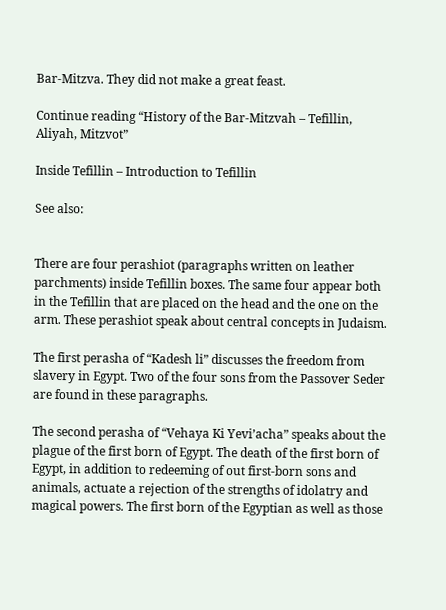Bar-Mitzva. They did not make a great feast.

Continue reading “History of the Bar-Mitzvah – Tefillin, Aliyah, Mitzvot”

Inside Tefillin – Introduction to Tefillin

See also:


There are four perashiot (paragraphs written on leather parchments) inside Tefillin boxes. The same four appear both in the Tefillin that are placed on the head and the one on the arm. These perashiot speak about central concepts in Judaism.

The first perasha of “Kadesh li” discusses the freedom from slavery in Egypt. Two of the four sons from the Passover Seder are found in these paragraphs.

The second perasha of “Vehaya Ki Yevi’acha” speaks about the plague of the first born of Egypt. The death of the first born of Egypt, in addition to redeeming of out first-born sons and animals, actuate a rejection of the strengths of idolatry and magical powers. The first born of the Egyptian as well as those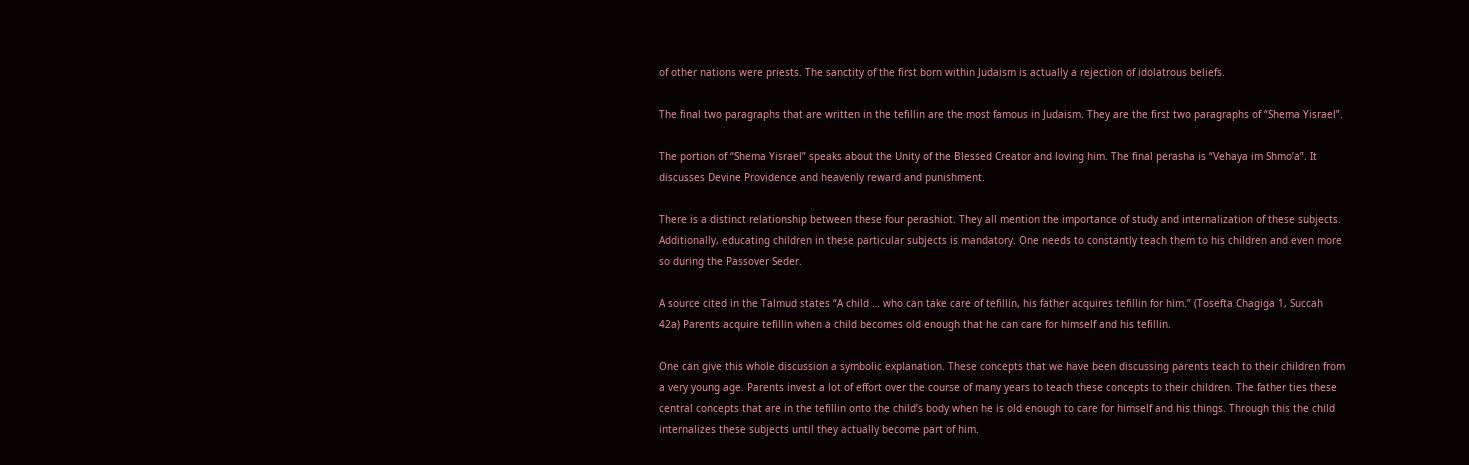of other nations were priests. The sanctity of the first born within Judaism is actually a rejection of idolatrous beliefs.

The final two paragraphs that are written in the tefillin are the most famous in Judaism. They are the first two paragraphs of “Shema Yisrael”.

The portion of “Shema Yisrael” speaks about the Unity of the Blessed Creator and loving him. The final perasha is “Vehaya im Shmo’a”. It discusses Devine Providence and heavenly reward and punishment.

There is a distinct relationship between these four perashiot. They all mention the importance of study and internalization of these subjects. Additionally, educating children in these particular subjects is mandatory. One needs to constantly teach them to his children and even more so during the Passover Seder.

A source cited in the Talmud states “A child … who can take care of tefillin, his father acquires tefillin for him.” (Tosefta Chagiga 1, Succah 42a) Parents acquire tefillin when a child becomes old enough that he can care for himself and his tefillin.

One can give this whole discussion a symbolic explanation. These concepts that we have been discussing parents teach to their children from a very young age. Parents invest a lot of effort over the course of many years to teach these concepts to their children. The father ties these central concepts that are in the tefillin onto the child’s body when he is old enough to care for himself and his things. Through this the child internalizes these subjects until they actually become part of him.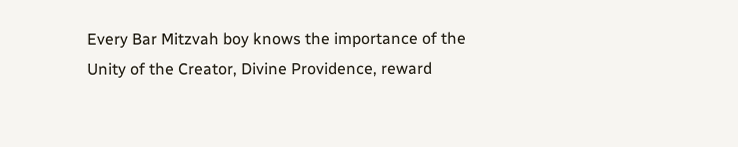Every Bar Mitzvah boy knows the importance of the Unity of the Creator, Divine Providence, reward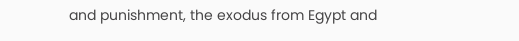and punishment, the exodus from Egypt and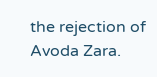the rejection of Avoda Zara.